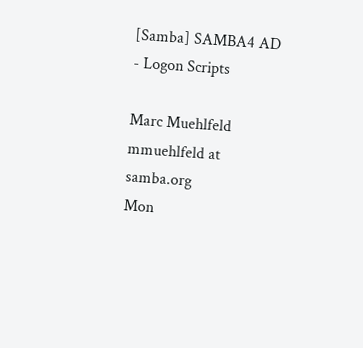[Samba] SAMBA4 AD - Logon Scripts

Marc Muehlfeld mmuehlfeld at samba.org
Mon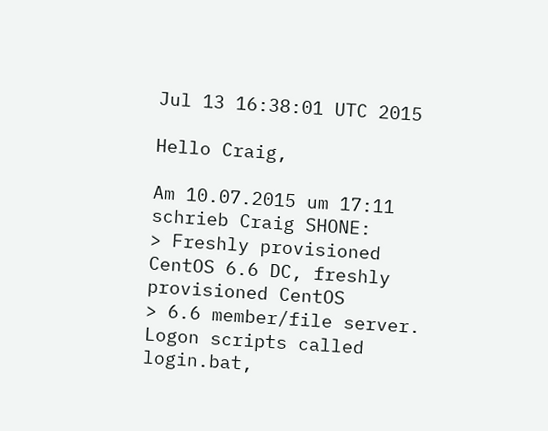Jul 13 16:38:01 UTC 2015

Hello Craig,

Am 10.07.2015 um 17:11 schrieb Craig SHONE:
> Freshly provisioned CentOS 6.6 DC, freshly provisioned CentOS
> 6.6 member/file server.  Logon scripts called login.bat,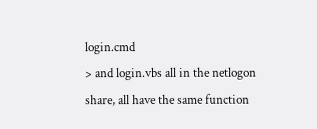login.cmd
> and login.vbs all in the netlogon share, all have the same function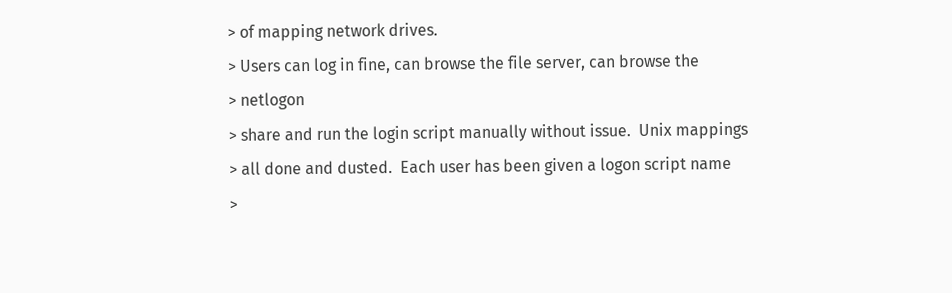> of mapping network drives.
> Users can log in fine, can browse the file server, can browse the
> netlogon
> share and run the login script manually without issue.  Unix mappings
> all done and dusted.  Each user has been given a logon script name
>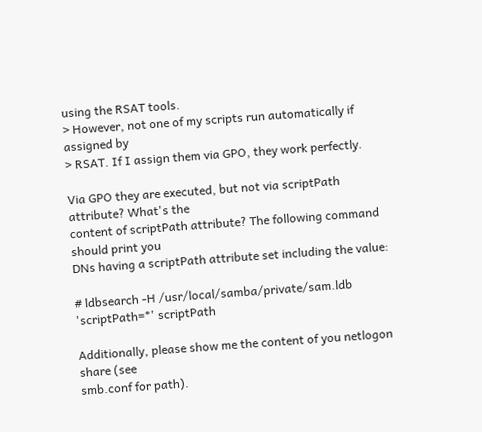using the RSAT tools.
> However, not one of my scripts run automatically if assigned by
> RSAT. If I assign them via GPO, they work perfectly.

Via GPO they are executed, but not via scriptPath attribute? What's the
content of scriptPath attribute? The following command should print you
DNs having a scriptPath attribute set including the value:

# ldbsearch -H /usr/local/samba/private/sam.ldb 'scriptPath=*' scriptPath

Additionally, please show me the content of you netlogon share (see
smb.conf for path).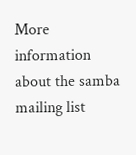More information about the samba mailing list